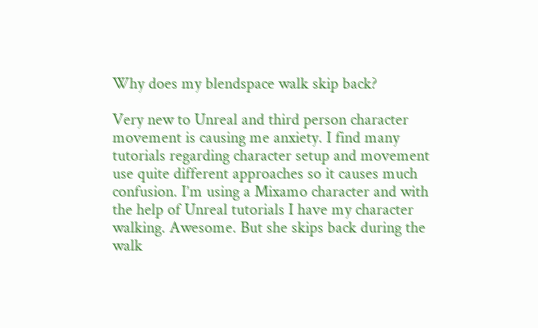Why does my blendspace walk skip back?

Very new to Unreal and third person character movement is causing me anxiety. I find many tutorials regarding character setup and movement use quite different approaches so it causes much confusion. I’m using a Mixamo character and with the help of Unreal tutorials I have my character walking. Awesome. But she skips back during the walk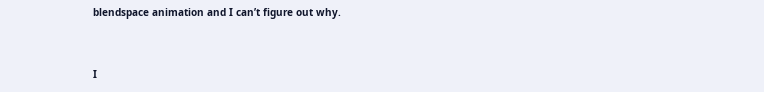blendspace animation and I can’t figure out why.


I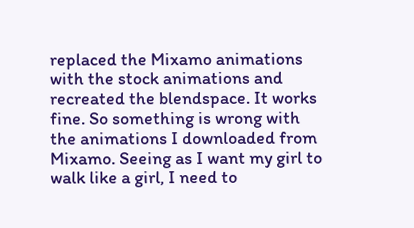replaced the Mixamo animations with the stock animations and recreated the blendspace. It works fine. So something is wrong with the animations I downloaded from Mixamo. Seeing as I want my girl to walk like a girl, I need to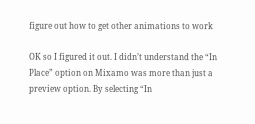figure out how to get other animations to work

OK so I figured it out. I didn’t understand the “In Place” option on Mixamo was more than just a preview option. By selecting “In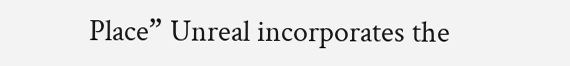Place” Unreal incorporates the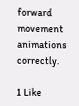forward movement animations correctly.

1 Like